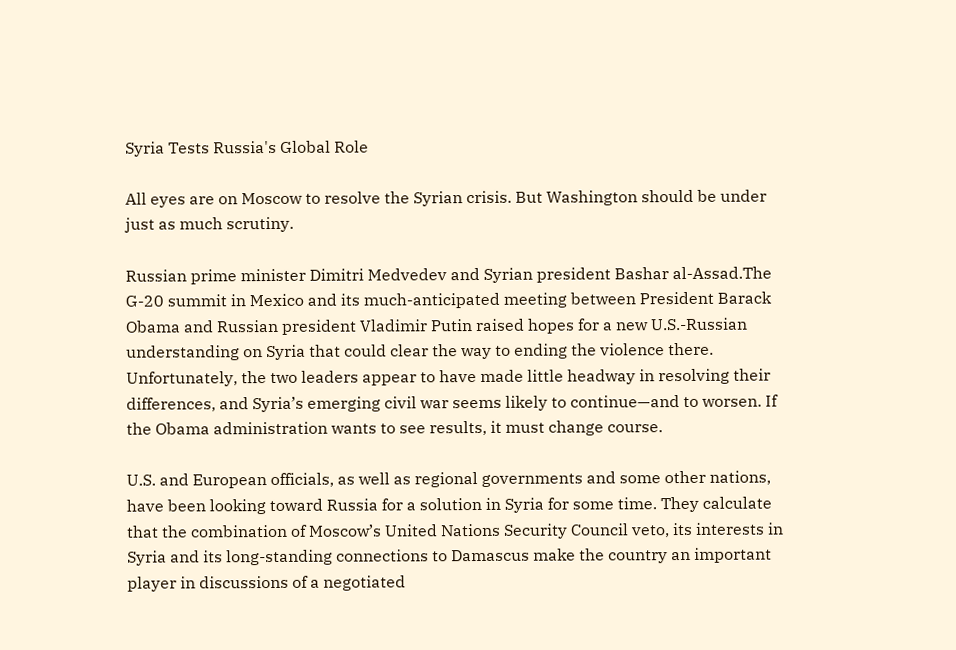Syria Tests Russia's Global Role

All eyes are on Moscow to resolve the Syrian crisis. But Washington should be under just as much scrutiny.

Russian prime minister Dimitri Medvedev and Syrian president Bashar al-Assad.The G-20 summit in Mexico and its much-anticipated meeting between President Barack Obama and Russian president Vladimir Putin raised hopes for a new U.S.-Russian understanding on Syria that could clear the way to ending the violence there. Unfortunately, the two leaders appear to have made little headway in resolving their differences, and Syria’s emerging civil war seems likely to continue—and to worsen. If the Obama administration wants to see results, it must change course.

U.S. and European officials, as well as regional governments and some other nations, have been looking toward Russia for a solution in Syria for some time. They calculate that the combination of Moscow’s United Nations Security Council veto, its interests in Syria and its long-standing connections to Damascus make the country an important player in discussions of a negotiated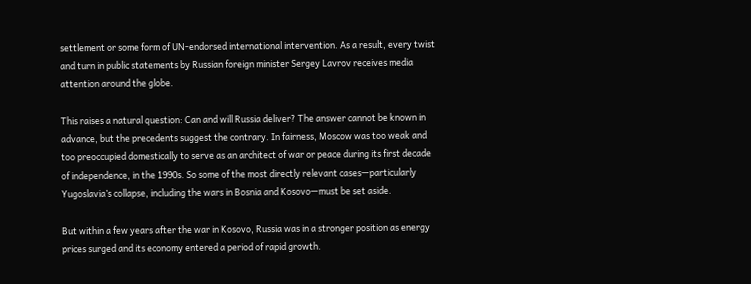settlement or some form of UN-endorsed international intervention. As a result, every twist and turn in public statements by Russian foreign minister Sergey Lavrov receives media attention around the globe.

This raises a natural question: Can and will Russia deliver? The answer cannot be known in advance, but the precedents suggest the contrary. In fairness, Moscow was too weak and too preoccupied domestically to serve as an architect of war or peace during its first decade of independence, in the 1990s. So some of the most directly relevant cases—particularly Yugoslavia’s collapse, including the wars in Bosnia and Kosovo—must be set aside.

But within a few years after the war in Kosovo, Russia was in a stronger position as energy prices surged and its economy entered a period of rapid growth.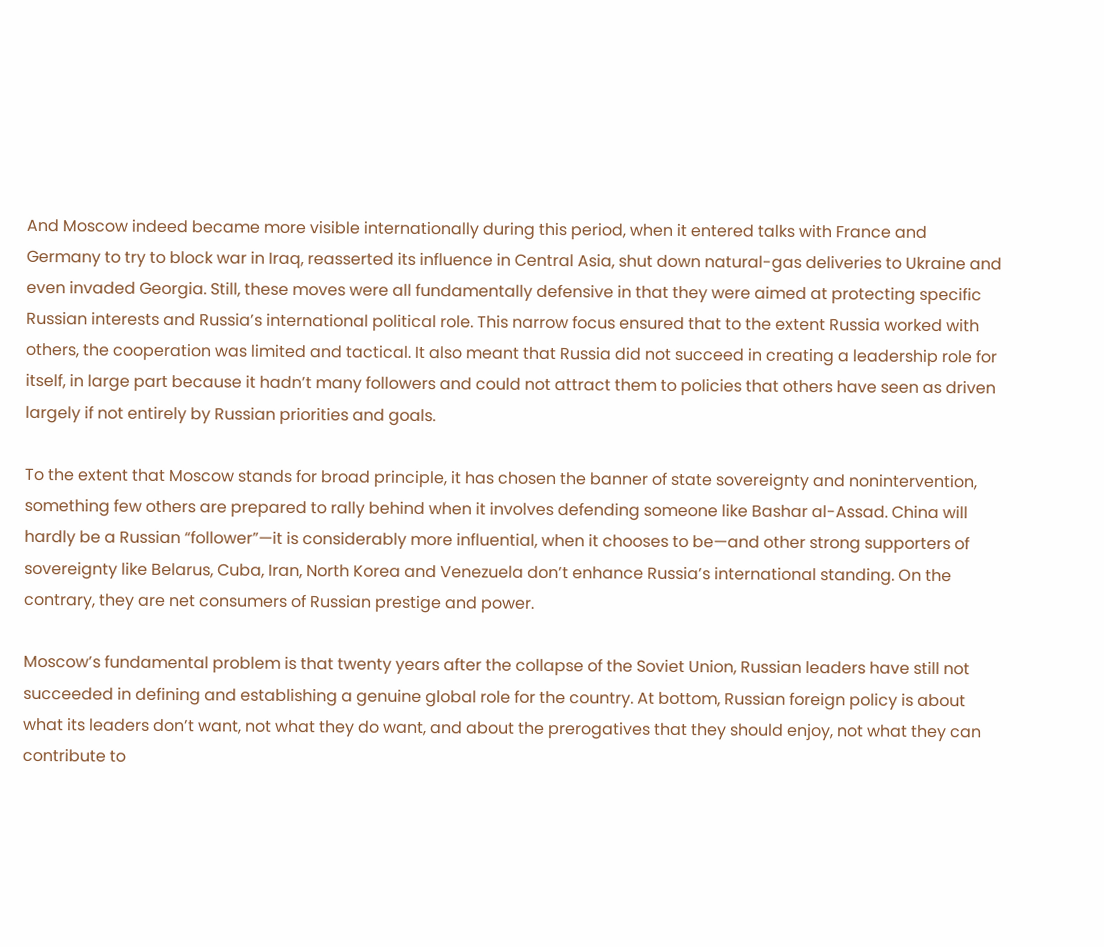And Moscow indeed became more visible internationally during this period, when it entered talks with France and Germany to try to block war in Iraq, reasserted its influence in Central Asia, shut down natural-gas deliveries to Ukraine and even invaded Georgia. Still, these moves were all fundamentally defensive in that they were aimed at protecting specific Russian interests and Russia’s international political role. This narrow focus ensured that to the extent Russia worked with others, the cooperation was limited and tactical. It also meant that Russia did not succeed in creating a leadership role for itself, in large part because it hadn’t many followers and could not attract them to policies that others have seen as driven largely if not entirely by Russian priorities and goals.

To the extent that Moscow stands for broad principle, it has chosen the banner of state sovereignty and nonintervention, something few others are prepared to rally behind when it involves defending someone like Bashar al-Assad. China will hardly be a Russian “follower”—it is considerably more influential, when it chooses to be—and other strong supporters of sovereignty like Belarus, Cuba, Iran, North Korea and Venezuela don’t enhance Russia’s international standing. On the contrary, they are net consumers of Russian prestige and power.

Moscow’s fundamental problem is that twenty years after the collapse of the Soviet Union, Russian leaders have still not succeeded in defining and establishing a genuine global role for the country. At bottom, Russian foreign policy is about what its leaders don’t want, not what they do want, and about the prerogatives that they should enjoy, not what they can contribute to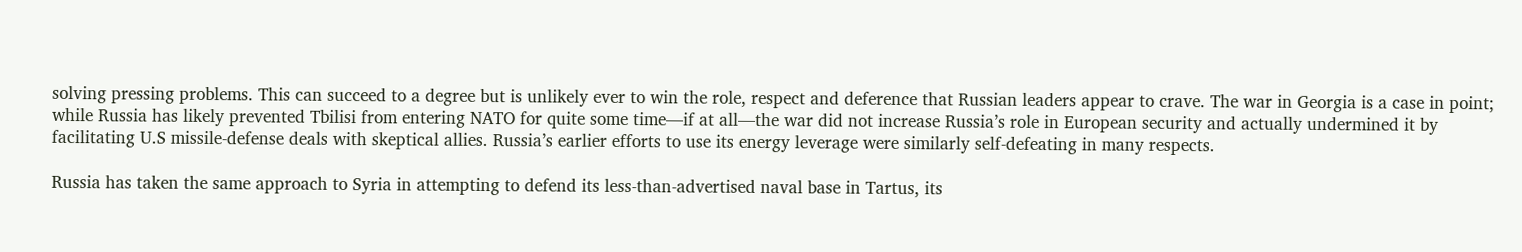solving pressing problems. This can succeed to a degree but is unlikely ever to win the role, respect and deference that Russian leaders appear to crave. The war in Georgia is a case in point; while Russia has likely prevented Tbilisi from entering NATO for quite some time—if at all—the war did not increase Russia’s role in European security and actually undermined it by facilitating U.S missile-defense deals with skeptical allies. Russia’s earlier efforts to use its energy leverage were similarly self-defeating in many respects.

Russia has taken the same approach to Syria in attempting to defend its less-than-advertised naval base in Tartus, its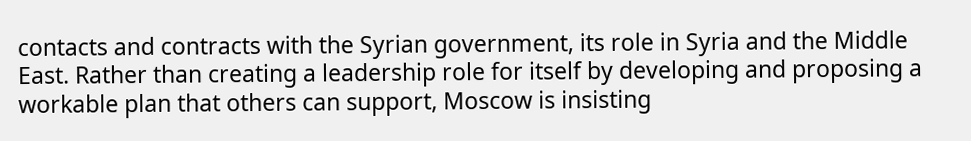contacts and contracts with the Syrian government, its role in Syria and the Middle East. Rather than creating a leadership role for itself by developing and proposing a workable plan that others can support, Moscow is insisting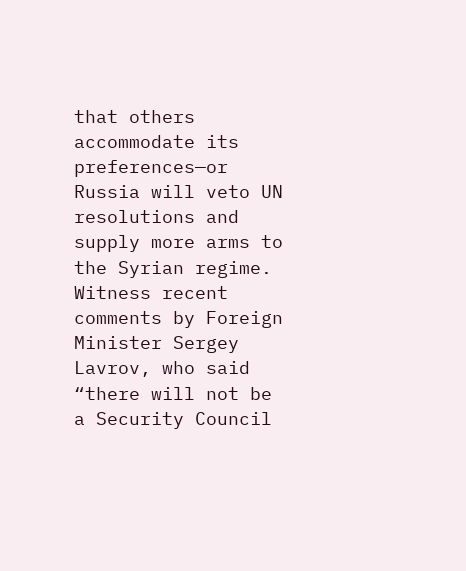that others accommodate its preferences—or Russia will veto UN resolutions and supply more arms to the Syrian regime. Witness recent comments by Foreign Minister Sergey Lavrov, who said “there will not be a Security Council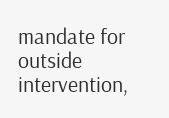mandate for outside intervention,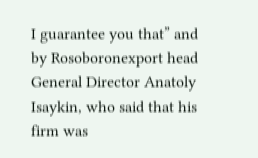I guarantee you that” and by Rosoboronexport head General Director Anatoly Isaykin, who said that his firm was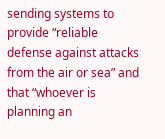sending systems to provide “reliable defense against attacks from the air or sea” and that “whoever is planning an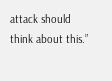attack should think about this.”